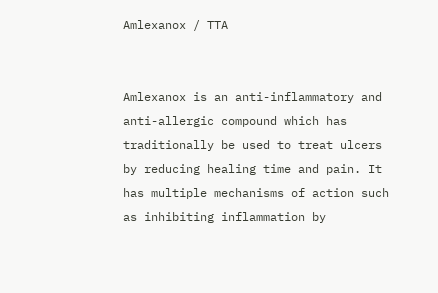Amlexanox / TTA


Amlexanox is an anti-inflammatory and anti-allergic compound which has traditionally be used to treat ulcers by reducing healing time and pain. It has multiple mechanisms of action such as inhibiting inflammation by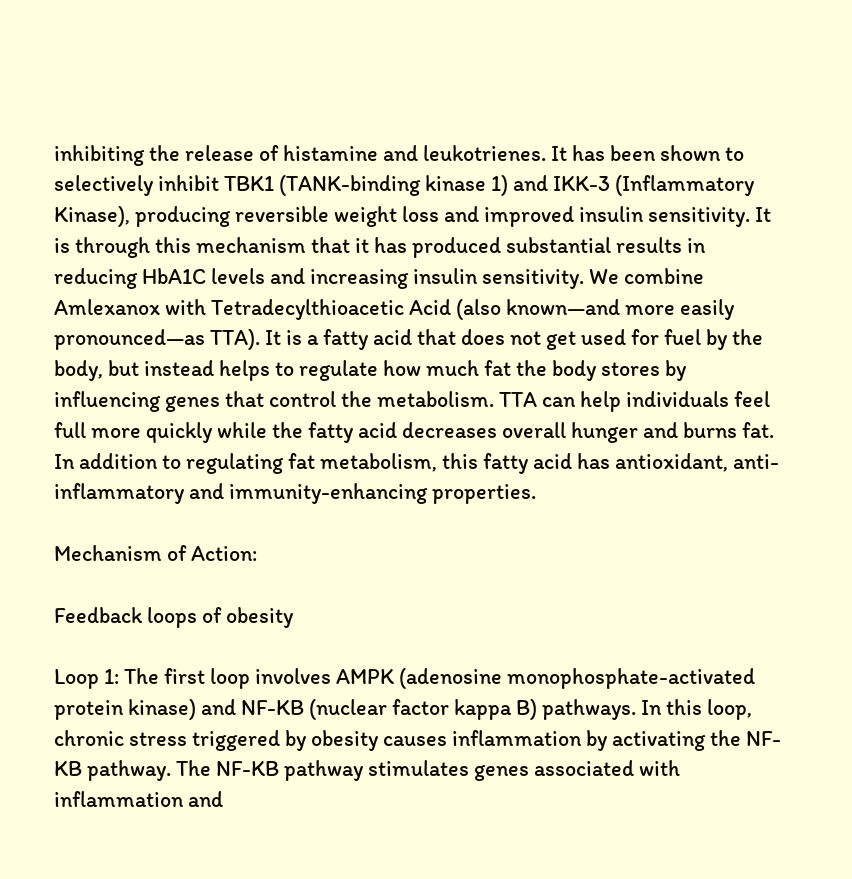inhibiting the release of histamine and leukotrienes. It has been shown to selectively inhibit TBK1 (TANK-binding kinase 1) and IKK-3 (Inflammatory Kinase), producing reversible weight loss and improved insulin sensitivity. It is through this mechanism that it has produced substantial results in reducing HbA1C levels and increasing insulin sensitivity. We combine Amlexanox with Tetradecylthioacetic Acid (also known—and more easily pronounced—as TTA). It is a fatty acid that does not get used for fuel by the body, but instead helps to regulate how much fat the body stores by influencing genes that control the metabolism. TTA can help individuals feel full more quickly while the fatty acid decreases overall hunger and burns fat. In addition to regulating fat metabolism, this fatty acid has antioxidant, anti-inflammatory and immunity-enhancing properties.

Mechanism of Action:

Feedback loops of obesity

Loop 1: The first loop involves AMPK (adenosine monophosphate-activated protein kinase) and NF-KB (nuclear factor kappa B) pathways. In this loop, chronic stress triggered by obesity causes inflammation by activating the NF-KB pathway. The NF-KB pathway stimulates genes associated with inflammation and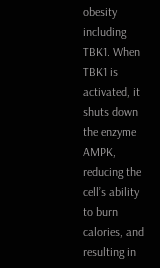obesity including TBK1. When TBK1 is activated, it shuts down the enzyme AMPK, reducing the cell’s ability to burn calories, and resulting in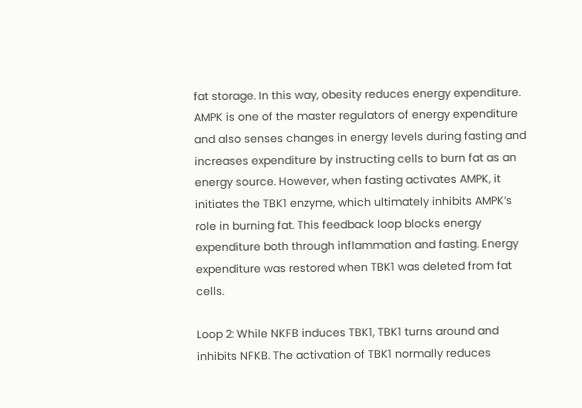fat storage. In this way, obesity reduces energy expenditure. AMPK is one of the master regulators of energy expenditure and also senses changes in energy levels during fasting and increases expenditure by instructing cells to burn fat as an energy source. However, when fasting activates AMPK, it initiates the TBK1 enzyme, which ultimately inhibits AMPK’s role in burning fat. This feedback loop blocks energy expenditure both through inflammation and fasting. Energy expenditure was restored when TBK1 was deleted from fat cells.

Loop 2: While NKFB induces TBK1, TBK1 turns around and inhibits NFKB. The activation of TBK1 normally reduces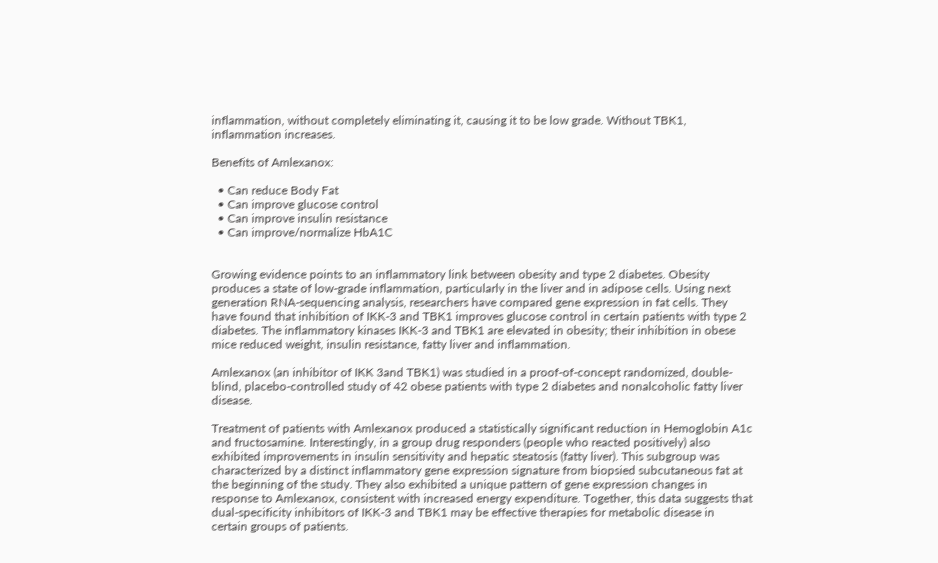inflammation, without completely eliminating it, causing it to be low grade. Without TBK1, inflammation increases.

Benefits of Amlexanox:

  • Can reduce Body Fat
  • Can improve glucose control
  • Can improve insulin resistance
  • Can improve/normalize HbA1C


Growing evidence points to an inflammatory link between obesity and type 2 diabetes. Obesity produces a state of low-grade inflammation, particularly in the liver and in adipose cells. Using next generation RNA-sequencing analysis, researchers have compared gene expression in fat cells. They have found that inhibition of IKK-3 and TBK1 improves glucose control in certain patients with type 2 diabetes. The inflammatory kinases IKK-3 and TBK1 are elevated in obesity; their inhibition in obese mice reduced weight, insulin resistance, fatty liver and inflammation.

Amlexanox (an inhibitor of IKK 3and TBK1) was studied in a proof-of-concept randomized, double-blind, placebo-controlled study of 42 obese patients with type 2 diabetes and nonalcoholic fatty liver disease.

Treatment of patients with Amlexanox produced a statistically significant reduction in Hemoglobin A1c and fructosamine. Interestingly, in a group drug responders (people who reacted positively) also exhibited improvements in insulin sensitivity and hepatic steatosis (fatty liver). This subgroup was characterized by a distinct inflammatory gene expression signature from biopsied subcutaneous fat at the beginning of the study. They also exhibited a unique pattern of gene expression changes in response to Amlexanox, consistent with increased energy expenditure. Together, this data suggests that dual-specificity inhibitors of IKK-3 and TBK1 may be effective therapies for metabolic disease in certain groups of patients.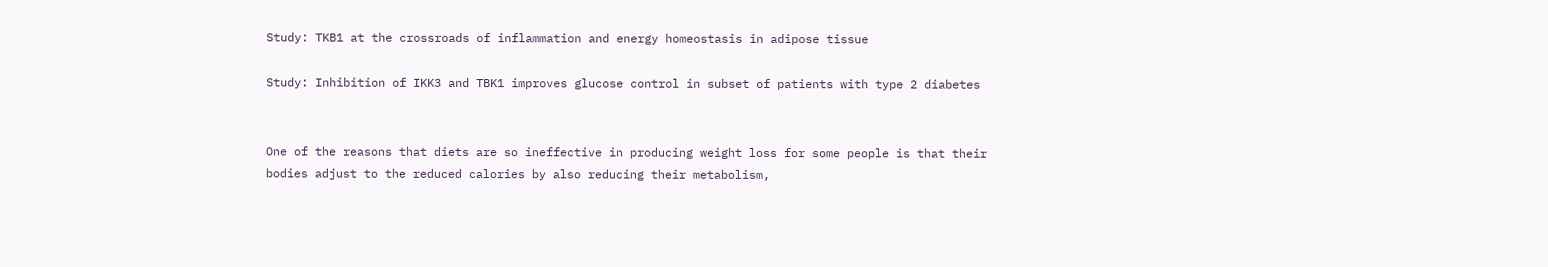Study: TKB1 at the crossroads of inflammation and energy homeostasis in adipose tissue

Study: Inhibition of IKK3 and TBK1 improves glucose control in subset of patients with type 2 diabetes


One of the reasons that diets are so ineffective in producing weight loss for some people is that their bodies adjust to the reduced calories by also reducing their metabolism,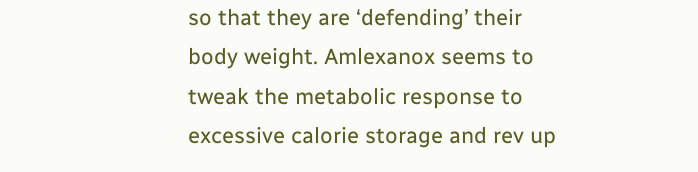so that they are ‘defending’ their body weight. Amlexanox seems to tweak the metabolic response to excessive calorie storage and rev up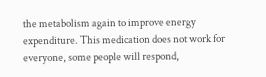the metabolism again to improve energy expenditure. This medication does not work for everyone, some people will respond,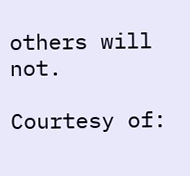others will not.

Courtesy of: